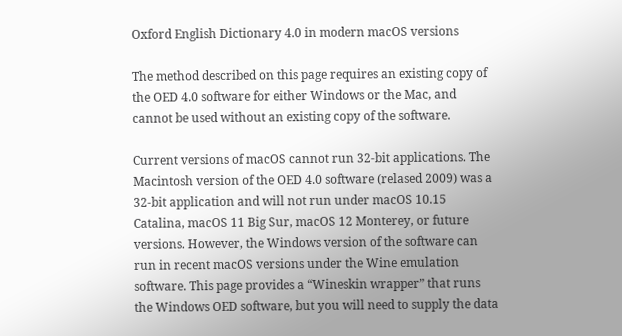Oxford English Dictionary 4.0 in modern macOS versions

The method described on this page requires an existing copy of the OED 4.0 software for either Windows or the Mac, and cannot be used without an existing copy of the software.

Current versions of macOS cannot run 32-bit applications. The Macintosh version of the OED 4.0 software (relased 2009) was a 32-bit application and will not run under macOS 10.15 Catalina, macOS 11 Big Sur, macOS 12 Monterey, or future versions. However, the Windows version of the software can run in recent macOS versions under the Wine emulation software. This page provides a “Wineskin wrapper” that runs the Windows OED software, but you will need to supply the data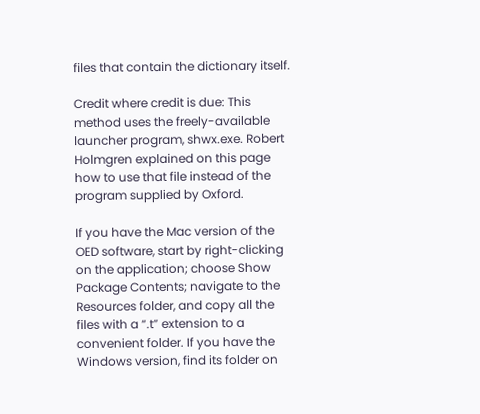files that contain the dictionary itself.

Credit where credit is due: This method uses the freely-available launcher program, shwx.exe. Robert Holmgren explained on this page how to use that file instead of the program supplied by Oxford.

If you have the Mac version of the OED software, start by right-clicking on the application; choose Show Package Contents; navigate to the Resources folder, and copy all the files with a “.t” extension to a convenient folder. If you have the Windows version, find its folder on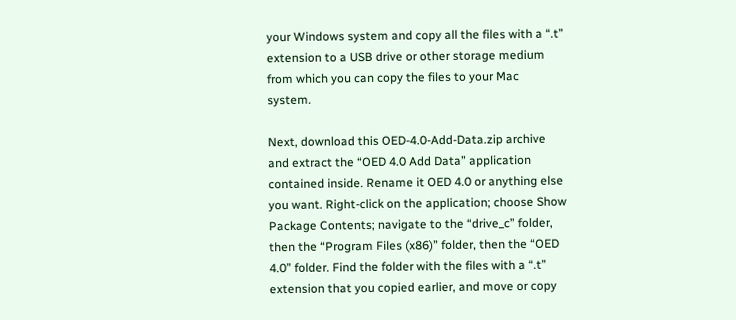your Windows system and copy all the files with a “.t” extension to a USB drive or other storage medium from which you can copy the files to your Mac system.

Next, download this OED-4.0-Add-Data.zip archive and extract the “OED 4.0 Add Data” application contained inside. Rename it OED 4.0 or anything else you want. Right-click on the application; choose Show Package Contents; navigate to the “drive_c” folder, then the “Program Files (x86)” folder, then the “OED 4.0” folder. Find the folder with the files with a “.t” extension that you copied earlier, and move or copy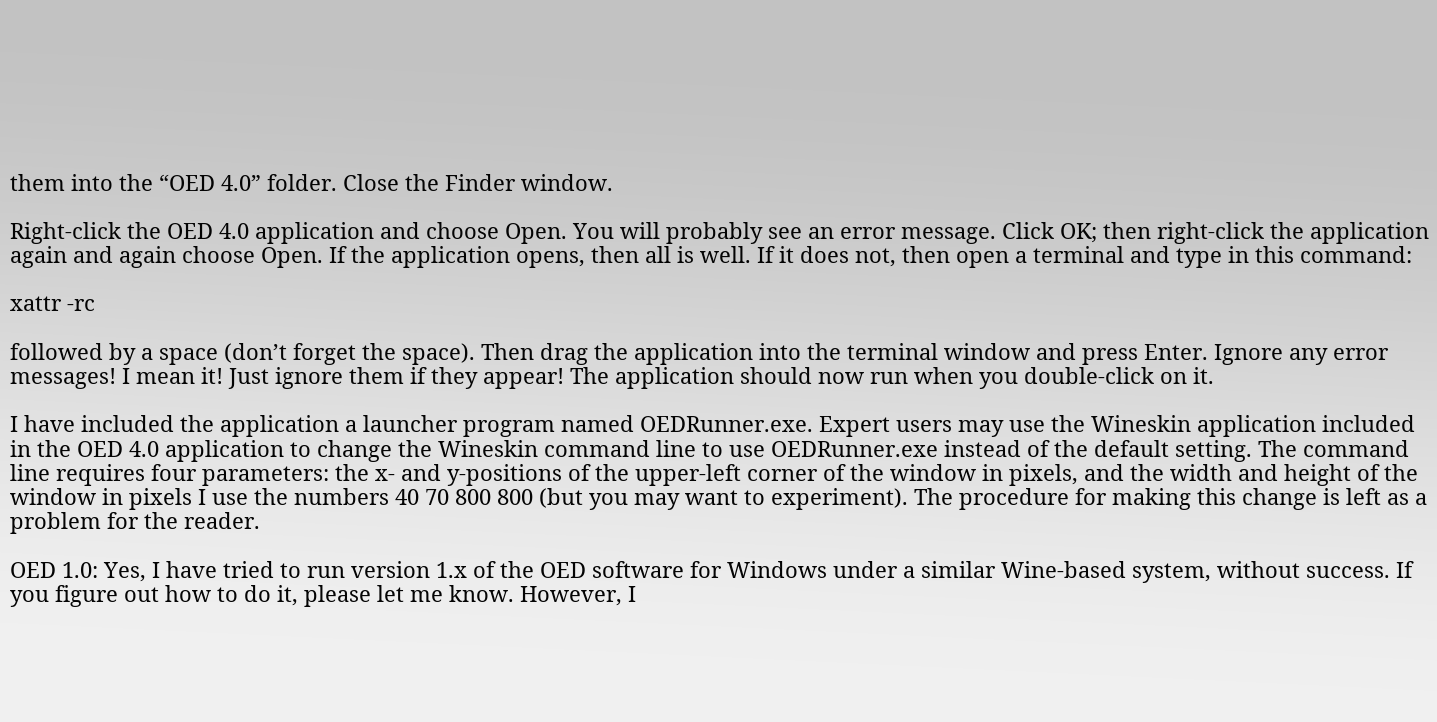them into the “OED 4.0” folder. Close the Finder window.

Right-click the OED 4.0 application and choose Open. You will probably see an error message. Click OK; then right-click the application again and again choose Open. If the application opens, then all is well. If it does not, then open a terminal and type in this command:

xattr -rc

followed by a space (don’t forget the space). Then drag the application into the terminal window and press Enter. Ignore any error messages! I mean it! Just ignore them if they appear! The application should now run when you double-click on it.

I have included the application a launcher program named OEDRunner.exe. Expert users may use the Wineskin application included in the OED 4.0 application to change the Wineskin command line to use OEDRunner.exe instead of the default setting. The command line requires four parameters: the x- and y-positions of the upper-left corner of the window in pixels, and the width and height of the window in pixels I use the numbers 40 70 800 800 (but you may want to experiment). The procedure for making this change is left as a problem for the reader.

OED 1.0: Yes, I have tried to run version 1.x of the OED software for Windows under a similar Wine-based system, without success. If you figure out how to do it, please let me know. However, I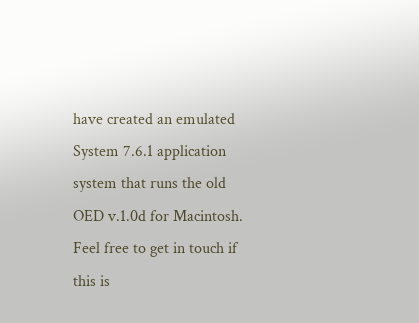have created an emulated System 7.6.1 application system that runs the old OED v.1.0d for Macintosh. Feel free to get in touch if this is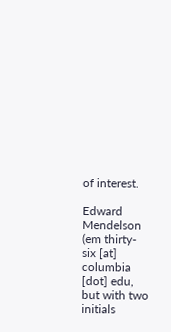of interest.

Edward Mendelson (em thirty-six [at] columbia [dot] edu, but with two initials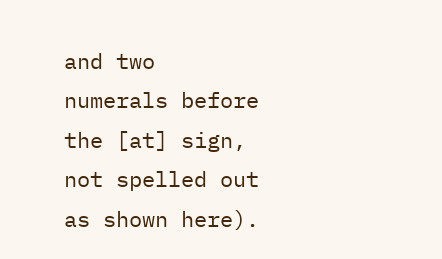and two numerals before the [at] sign, not spelled out as shown here).